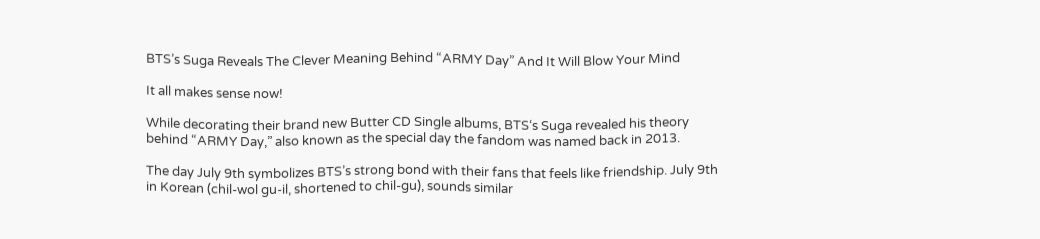BTS’s Suga Reveals The Clever Meaning Behind “ARMY Day” And It Will Blow Your Mind

It all makes sense now!

While decorating their brand new Butter CD Single albums, BTS‘s Suga revealed his theory behind “ARMY Day,” also known as the special day the fandom was named back in 2013.

The day July 9th symbolizes BTS’s strong bond with their fans that feels like friendship. July 9th in Korean (chil-wol gu-il, shortened to chil-gu), sounds similar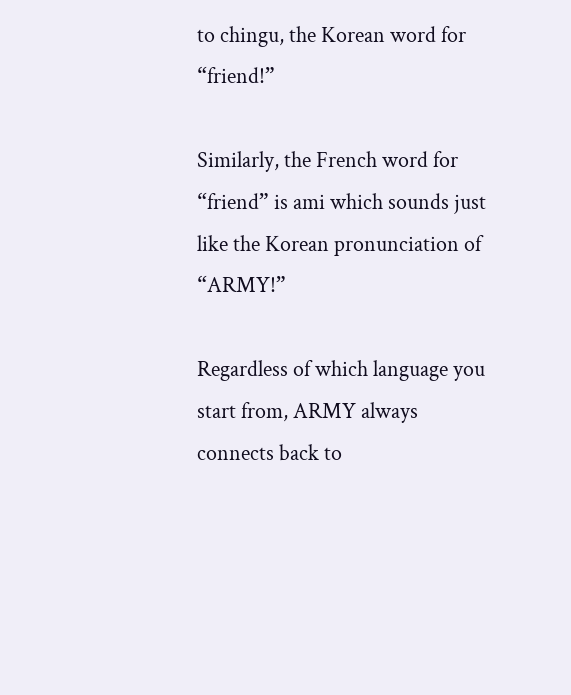to chingu, the Korean word for “friend!”

Similarly, the French word for “friend” is ami which sounds just like the Korean pronunciation of “ARMY!”

Regardless of which language you start from, ARMY always connects back to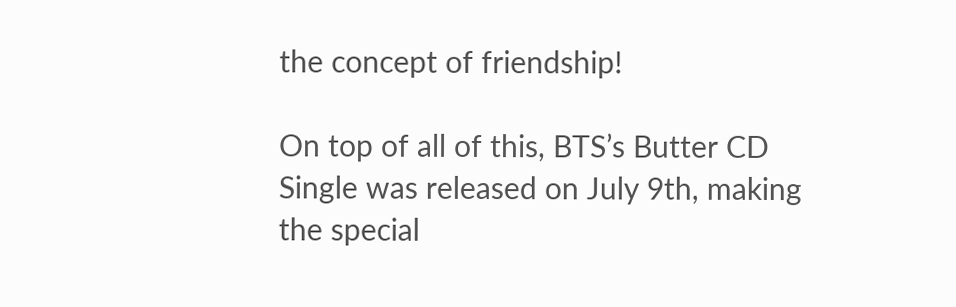the concept of friendship!

On top of all of this, BTS’s Butter CD Single was released on July 9th, making the special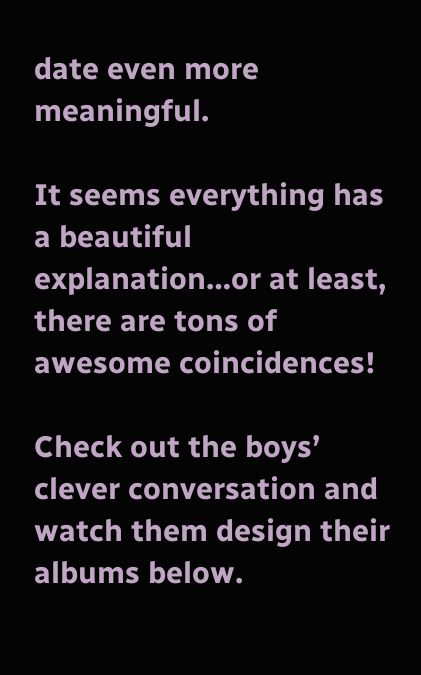date even more meaningful.

It seems everything has a beautiful explanation…or at least, there are tons of awesome coincidences!

Check out the boys’ clever conversation and watch them design their albums below.